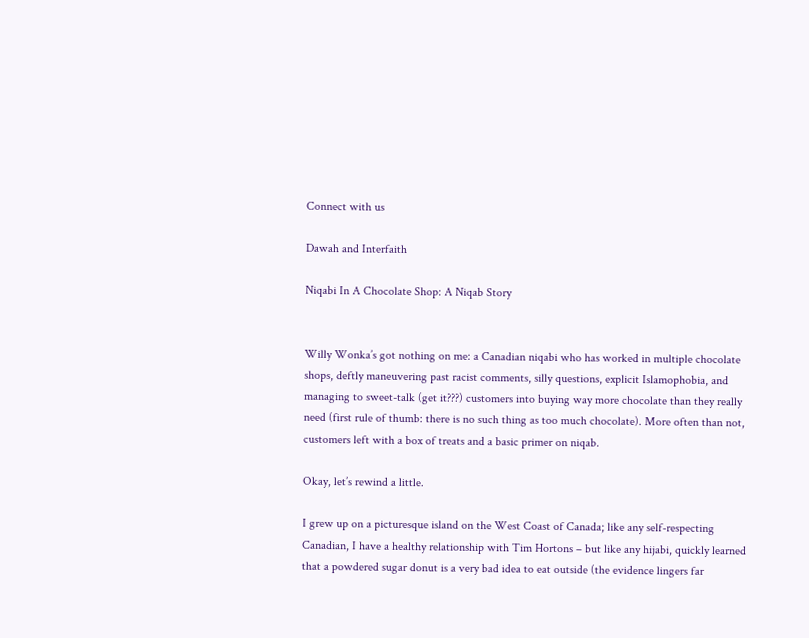Connect with us

Dawah and Interfaith

Niqabi In A Chocolate Shop: A Niqab Story


Willy Wonka’s got nothing on me: a Canadian niqabi who has worked in multiple chocolate shops, deftly maneuvering past racist comments, silly questions, explicit Islamophobia, and managing to sweet-talk (get it???) customers into buying way more chocolate than they really need (first rule of thumb: there is no such thing as too much chocolate). More often than not, customers left with a box of treats and a basic primer on niqab.

Okay, let’s rewind a little.

I grew up on a picturesque island on the West Coast of Canada; like any self-respecting Canadian, I have a healthy relationship with Tim Hortons – but like any hijabi, quickly learned that a powdered sugar donut is a very bad idea to eat outside (the evidence lingers far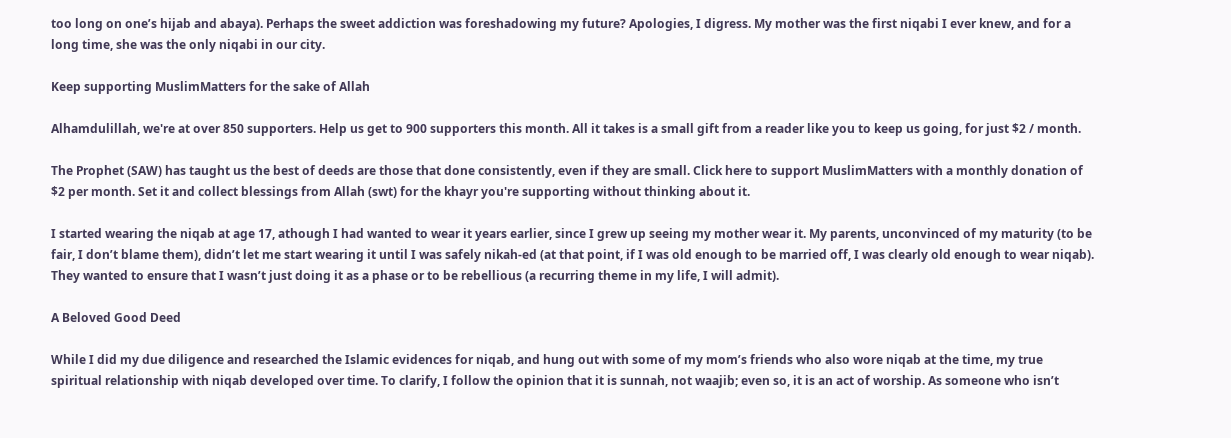too long on one’s hijab and abaya). Perhaps the sweet addiction was foreshadowing my future? Apologies, I digress. My mother was the first niqabi I ever knew, and for a long time, she was the only niqabi in our city.

Keep supporting MuslimMatters for the sake of Allah

Alhamdulillah, we're at over 850 supporters. Help us get to 900 supporters this month. All it takes is a small gift from a reader like you to keep us going, for just $2 / month.

The Prophet (SAW) has taught us the best of deeds are those that done consistently, even if they are small. Click here to support MuslimMatters with a monthly donation of $2 per month. Set it and collect blessings from Allah (swt) for the khayr you're supporting without thinking about it.

I started wearing the niqab at age 17, athough I had wanted to wear it years earlier, since I grew up seeing my mother wear it. My parents, unconvinced of my maturity (to be fair, I don’t blame them), didn’t let me start wearing it until I was safely nikah-ed (at that point, if I was old enough to be married off, I was clearly old enough to wear niqab). They wanted to ensure that I wasn’t just doing it as a phase or to be rebellious (a recurring theme in my life, I will admit).

A Beloved Good Deed

While I did my due diligence and researched the Islamic evidences for niqab, and hung out with some of my mom’s friends who also wore niqab at the time, my true spiritual relationship with niqab developed over time. To clarify, I follow the opinion that it is sunnah, not waajib; even so, it is an act of worship. As someone who isn’t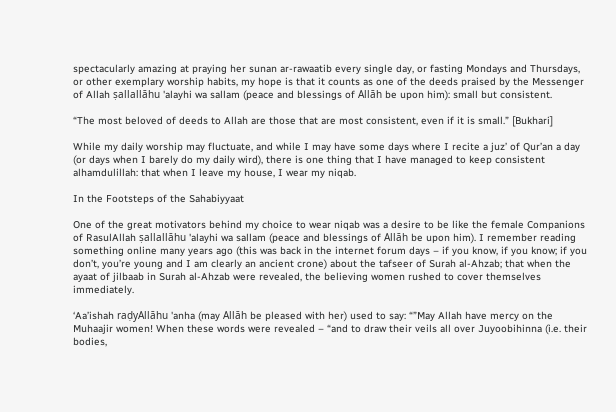spectacularly amazing at praying her sunan ar-rawaatib every single day, or fasting Mondays and Thursdays, or other exemplary worship habits, my hope is that it counts as one of the deeds praised by the Messenger of Allah ṣallallāhu 'alayhi wa sallam (peace and blessings of Allāh be upon him): small but consistent.

“The most beloved of deeds to Allah are those that are most consistent, even if it is small.” [Bukhari]

While my daily worship may fluctuate, and while I may have some days where I recite a juz’ of Qur’an a day (or days when I barely do my daily wird), there is one thing that I have managed to keep consistent alhamdulillah: that when I leave my house, I wear my niqab.

In the Footsteps of the Sahabiyyaat

One of the great motivators behind my choice to wear niqab was a desire to be like the female Companions of RasulAllah ṣallallāhu 'alayhi wa sallam (peace and blessings of Allāh be upon him). I remember reading something online many years ago (this was back in the internet forum days – if you know, if you know; if you don’t, you’re young and I am clearly an ancient crone) about the tafseer of Surah al-Ahzab; that when the ayaat of jilbaab in Surah al-Ahzab were revealed, the believing women rushed to cover themselves immediately.

‘Aa’ishah raḍyAllāhu 'anha (may Allāh be pleased with her) used to say: “”May Allah have mercy on the Muhaajir women! When these words were revealed – “and to draw their veils all over Juyoobihinna (i.e. their bodies,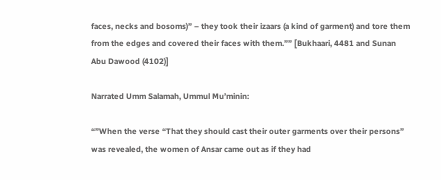faces, necks and bosoms)” – they took their izaars (a kind of garment) and tore them from the edges and covered their faces with them.”” [Bukhaari, 4481 and Sunan Abu Dawood (4102)]

Narrated Umm Salamah, Ummul Mu’minin:

“”When the verse “That they should cast their outer garments over their persons” was revealed, the women of Ansar came out as if they had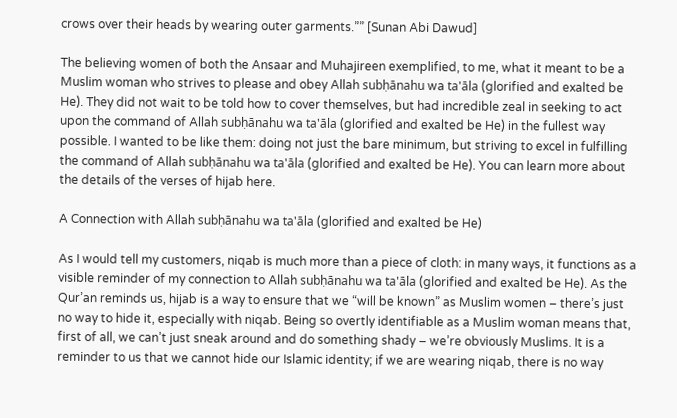crows over their heads by wearing outer garments.”” [Sunan Abi Dawud]

The believing women of both the Ansaar and Muhajireen exemplified, to me, what it meant to be a Muslim woman who strives to please and obey Allah subḥānahu wa ta'āla (glorified and exalted be He). They did not wait to be told how to cover themselves, but had incredible zeal in seeking to act upon the command of Allah subḥānahu wa ta'āla (glorified and exalted be He) in the fullest way possible. I wanted to be like them: doing not just the bare minimum, but striving to excel in fulfilling the command of Allah subḥānahu wa ta'āla (glorified and exalted be He). You can learn more about the details of the verses of hijab here.

A Connection with Allah subḥānahu wa ta'āla (glorified and exalted be He)

As I would tell my customers, niqab is much more than a piece of cloth: in many ways, it functions as a visible reminder of my connection to Allah subḥānahu wa ta'āla (glorified and exalted be He). As the Qur’an reminds us, hijab is a way to ensure that we “will be known” as Muslim women – there’s just no way to hide it, especially with niqab. Being so overtly identifiable as a Muslim woman means that, first of all, we can’t just sneak around and do something shady – we’re obviously Muslims. It is a reminder to us that we cannot hide our Islamic identity; if we are wearing niqab, there is no way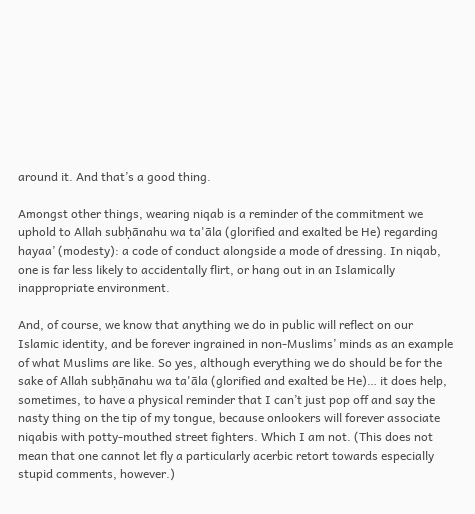around it. And that’s a good thing.

Amongst other things, wearing niqab is a reminder of the commitment we uphold to Allah subḥānahu wa ta'āla (glorified and exalted be He) regarding hayaa’ (modesty): a code of conduct alongside a mode of dressing. In niqab, one is far less likely to accidentally flirt, or hang out in an Islamically inappropriate environment.

And, of course, we know that anything we do in public will reflect on our Islamic identity, and be forever ingrained in non-Muslims’ minds as an example of what Muslims are like. So yes, although everything we do should be for the sake of Allah subḥānahu wa ta'āla (glorified and exalted be He)… it does help, sometimes, to have a physical reminder that I can’t just pop off and say the nasty thing on the tip of my tongue, because onlookers will forever associate niqabis with potty-mouthed street fighters. Which I am not. (This does not mean that one cannot let fly a particularly acerbic retort towards especially stupid comments, however.)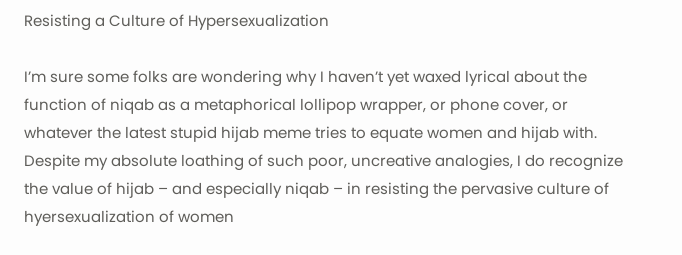Resisting a Culture of Hypersexualization

I’m sure some folks are wondering why I haven’t yet waxed lyrical about the function of niqab as a metaphorical lollipop wrapper, or phone cover, or whatever the latest stupid hijab meme tries to equate women and hijab with. Despite my absolute loathing of such poor, uncreative analogies, I do recognize the value of hijab – and especially niqab – in resisting the pervasive culture of hyersexualization of women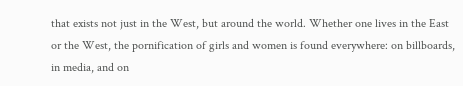that exists not just in the West, but around the world. Whether one lives in the East or the West, the pornification of girls and women is found everywhere: on billboards, in media, and on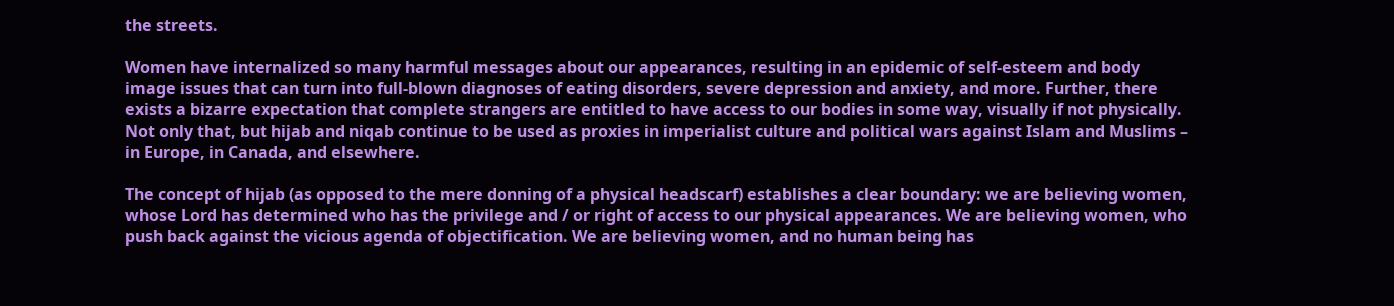the streets.

Women have internalized so many harmful messages about our appearances, resulting in an epidemic of self-esteem and body image issues that can turn into full-blown diagnoses of eating disorders, severe depression and anxiety, and more. Further, there exists a bizarre expectation that complete strangers are entitled to have access to our bodies in some way, visually if not physically. Not only that, but hijab and niqab continue to be used as proxies in imperialist culture and political wars against Islam and Muslims – in Europe, in Canada, and elsewhere.

The concept of hijab (as opposed to the mere donning of a physical headscarf) establishes a clear boundary: we are believing women, whose Lord has determined who has the privilege and / or right of access to our physical appearances. We are believing women, who push back against the vicious agenda of objectification. We are believing women, and no human being has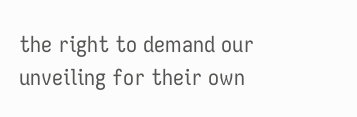the right to demand our unveiling for their own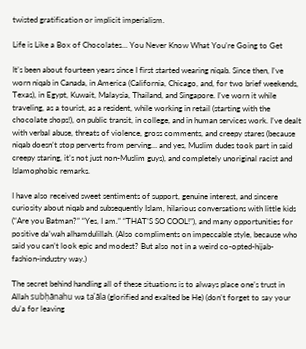twisted gratification or implicit imperialism.

Life is Like a Box of Chocolates… You Never Know What You’re Going to Get

It’s been about fourteen years since I first started wearing niqab. Since then, I’ve worn niqab in Canada, in America (California, Chicago, and, for two brief weekends, Texas), in Egypt, Kuwait, Malaysia, Thailand, and Singapore. I’ve worn it while traveling, as a tourist, as a resident, while working in retail (starting with the chocolate shops!), on public transit, in college, and in human services work. I’ve dealt with verbal abuse, threats of violence, gross comments, and creepy stares (because niqab doesn’t stop perverts from perving… and yes, Muslim dudes took part in said creepy staring, it’s not just non-Muslim guys), and completely unoriginal racist and Islamophobic remarks.

I have also received sweet sentiments of support, genuine interest, and sincere curiosity about niqab and subsequently Islam, hilarious conversations with little kids (“Are you Batman?” “Yes, I am.” “THAT’S SO COOL!”), and many opportunities for positive da’wah alhamdulillah. (Also compliments on impeccable style, because who said you can’t look epic and modest? But also not in a weird co-opted-hijab-fashion-industry way.)

The secret behind handling all of these situations is to always place one’s trust in Allah subḥānahu wa ta'āla (glorified and exalted be He) (don’t forget to say your du’a for leaving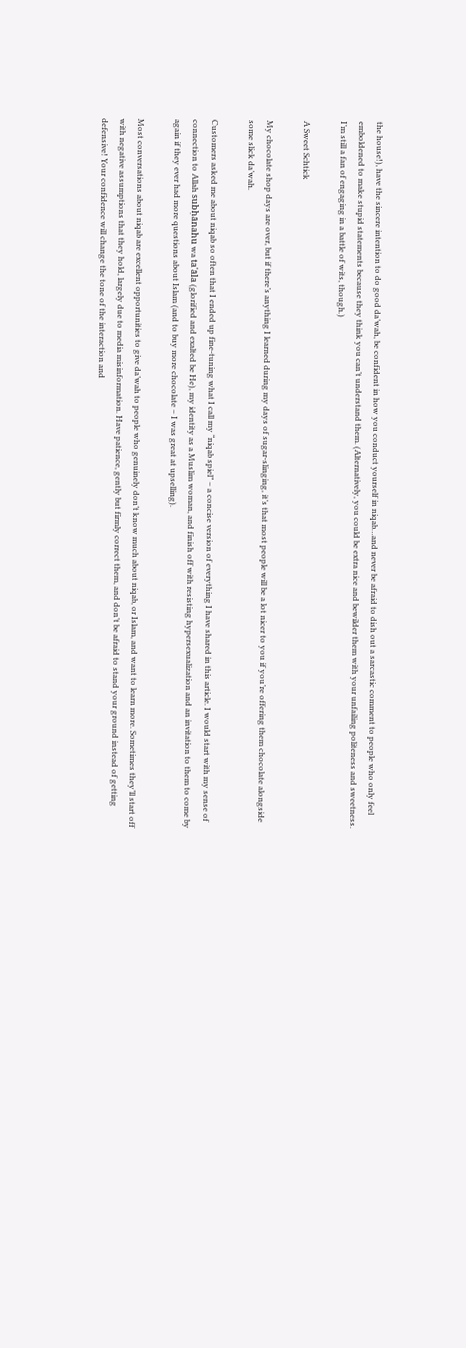the house!), have the sincere intention to do good da’wah, be confident in how you conduct yourself in niqab…and never be afraid to dish out a sarcastic comment to people who only feel emboldened to make stupid statements because they think you can’t understand them. (Alternatively, you could be extra nice and bewilder them with your unfailing politeness and sweetness. I’m still a fan of engaging in a battle of wits, though.)

A Sweet Schtick

My chocolate shop days are over, but if there’s anything I learned during my days of sugar-slinging, it’s that most people will be a lot nicer to you if you’re offering them chocolate alongside some slick da’wah.

Customers asked me about niqab so often that I ended up fine-tuning what I call my “niqab spiel” – a concise version of everything I have shared in this article. I would start with my sense of connection to Allah subḥānahu wa ta'āla (glorified and exalted be He), my identity as a Muslim woman, and finish off with resisting hypersexualization and an invitation to them to come by again if they ever had more questions about Islam (and to buy more chocolate – I was great at upselling).

Most conversations about niqab are excellent opportunities to give da’wah to people who genuinely don’t know much about niqab, or Islam, and want to learn more. Sometimes they’ll start off with negative assumptions that they hold, largely due to media misinformation. Have patience, gently but firmly correct them, and don’t be afraid to stand your ground instead of getting defensive! Your confidence will change the tone of the interaction and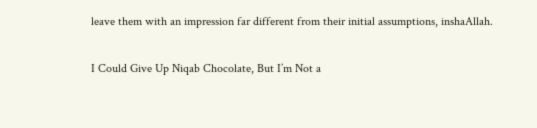leave them with an impression far different from their initial assumptions, inshaAllah.

I Could Give Up Niqab Chocolate, But I’m Not a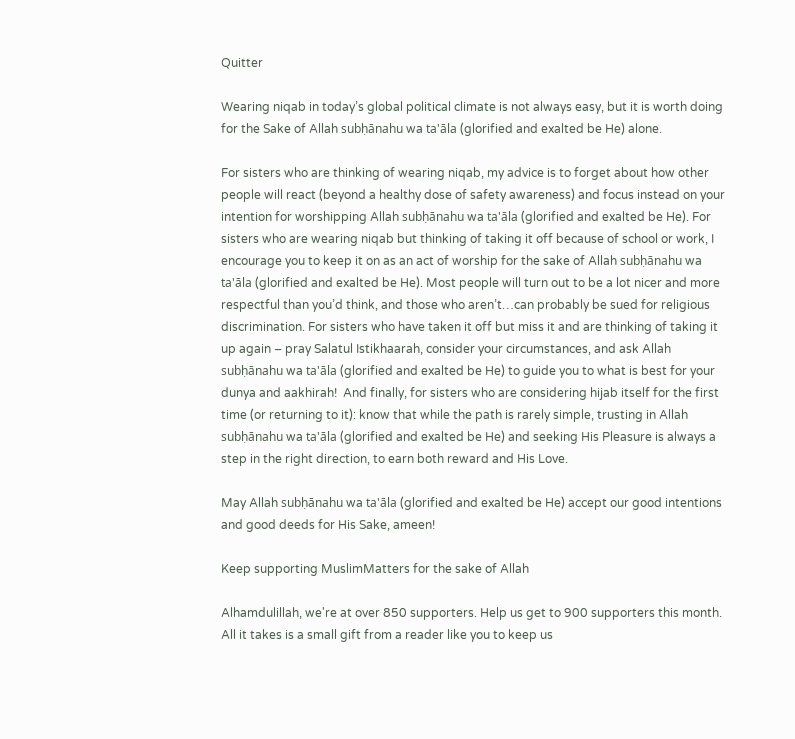Quitter

Wearing niqab in today’s global political climate is not always easy, but it is worth doing for the Sake of Allah subḥānahu wa ta'āla (glorified and exalted be He) alone.

For sisters who are thinking of wearing niqab, my advice is to forget about how other people will react (beyond a healthy dose of safety awareness) and focus instead on your intention for worshipping Allah subḥānahu wa ta'āla (glorified and exalted be He). For sisters who are wearing niqab but thinking of taking it off because of school or work, I encourage you to keep it on as an act of worship for the sake of Allah subḥānahu wa ta'āla (glorified and exalted be He). Most people will turn out to be a lot nicer and more respectful than you’d think, and those who aren’t…can probably be sued for religious discrimination. For sisters who have taken it off but miss it and are thinking of taking it up again – pray Salatul Istikhaarah, consider your circumstances, and ask Allah subḥānahu wa ta'āla (glorified and exalted be He) to guide you to what is best for your dunya and aakhirah!  And finally, for sisters who are considering hijab itself for the first time (or returning to it): know that while the path is rarely simple, trusting in Allah subḥānahu wa ta'āla (glorified and exalted be He) and seeking His Pleasure is always a step in the right direction, to earn both reward and His Love.

May Allah subḥānahu wa ta'āla (glorified and exalted be He) accept our good intentions and good deeds for His Sake, ameen!

Keep supporting MuslimMatters for the sake of Allah

Alhamdulillah, we're at over 850 supporters. Help us get to 900 supporters this month. All it takes is a small gift from a reader like you to keep us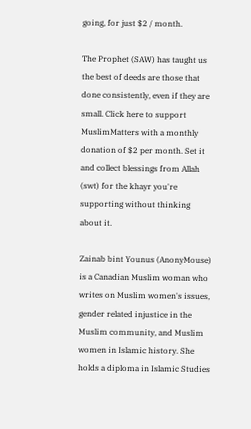going, for just $2 / month.

The Prophet (SAW) has taught us the best of deeds are those that done consistently, even if they are small. Click here to support MuslimMatters with a monthly donation of $2 per month. Set it and collect blessings from Allah (swt) for the khayr you're supporting without thinking about it.

Zainab bint Younus (AnonyMouse) is a Canadian Muslim woman who writes on Muslim women's issues, gender related injustice in the Muslim community, and Muslim women in Islamic history. She holds a diploma in Islamic Studies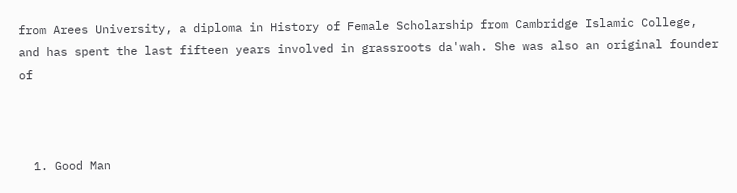from Arees University, a diploma in History of Female Scholarship from Cambridge Islamic College, and has spent the last fifteen years involved in grassroots da'wah. She was also an original founder of



  1. Good Man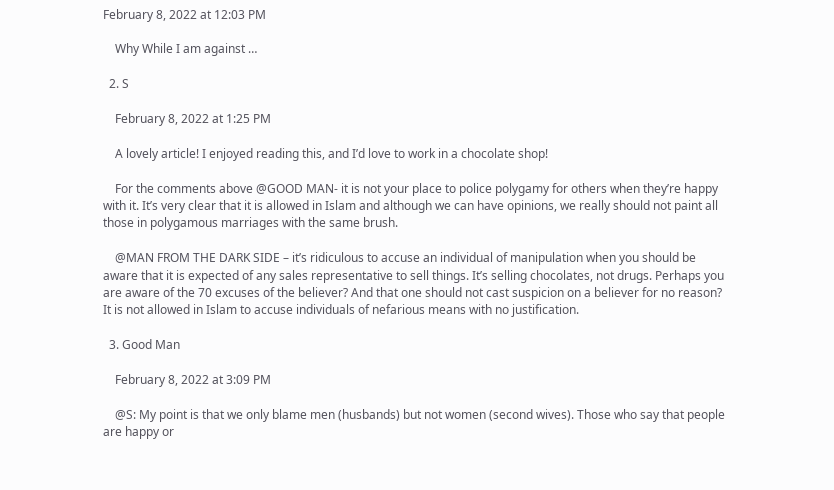February 8, 2022 at 12:03 PM

    Why While I am against …

  2. S

    February 8, 2022 at 1:25 PM

    A lovely article! I enjoyed reading this, and I’d love to work in a chocolate shop!

    For the comments above @GOOD MAN- it is not your place to police polygamy for others when they’re happy with it. It’s very clear that it is allowed in Islam and although we can have opinions, we really should not paint all those in polygamous marriages with the same brush.

    @MAN FROM THE DARK SIDE – it’s ridiculous to accuse an individual of manipulation when you should be aware that it is expected of any sales representative to sell things. It’s selling chocolates, not drugs. Perhaps you are aware of the 70 excuses of the believer? And that one should not cast suspicion on a believer for no reason? It is not allowed in Islam to accuse individuals of nefarious means with no justification.

  3. Good Man

    February 8, 2022 at 3:09 PM

    @S: My point is that we only blame men (husbands) but not women (second wives). Those who say that people are happy or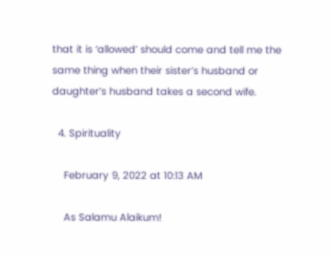that it is ‘allowed’ should come and tell me the same thing when their sister’s husband or daughter’s husband takes a second wife.

  4. Spirituality

    February 9, 2022 at 10:13 AM

    As Salamu Alaikum!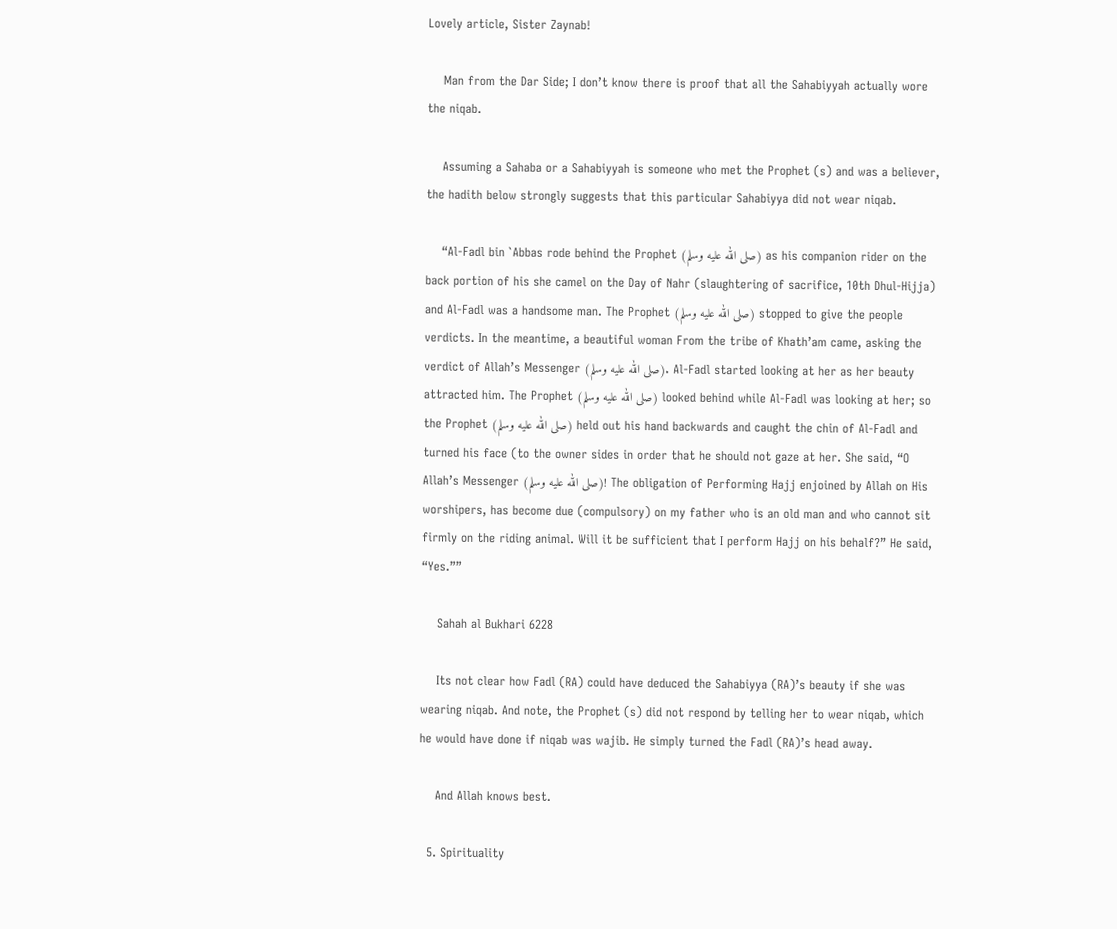Lovely article, Sister Zaynab!

    Man from the Dar Side; I don’t know there is proof that all the Sahabiyyah actually wore the niqab.

    Assuming a Sahaba or a Sahabiyyah is someone who met the Prophet (s) and was a believer, the hadith below strongly suggests that this particular Sahabiyya did not wear niqab.

    “Al-Fadl bin `Abbas rode behind the Prophet (صلى الله عليه وسلم) as his companion rider on the back portion of his she camel on the Day of Nahr (slaughtering of sacrifice, 10th Dhul-Hijja) and Al-Fadl was a handsome man. The Prophet (صلى الله عليه وسلم) stopped to give the people verdicts. In the meantime, a beautiful woman From the tribe of Khath’am came, asking the verdict of Allah’s Messenger (صلى الله عليه وسلم). Al-Fadl started looking at her as her beauty attracted him. The Prophet (صلى الله عليه وسلم) looked behind while Al-Fadl was looking at her; so the Prophet (صلى الله عليه وسلم) held out his hand backwards and caught the chin of Al-Fadl and turned his face (to the owner sides in order that he should not gaze at her. She said, “O Allah’s Messenger (صلى الله عليه وسلم)! The obligation of Performing Hajj enjoined by Allah on His worshipers, has become due (compulsory) on my father who is an old man and who cannot sit firmly on the riding animal. Will it be sufficient that I perform Hajj on his behalf?” He said, “Yes.””

    Sahah al Bukhari 6228

    Its not clear how Fadl (RA) could have deduced the Sahabiyya (RA)’s beauty if she was wearing niqab. And note, the Prophet (s) did not respond by telling her to wear niqab, which he would have done if niqab was wajib. He simply turned the Fadl (RA)’s head away.

    And Allah knows best.

  5. Spirituality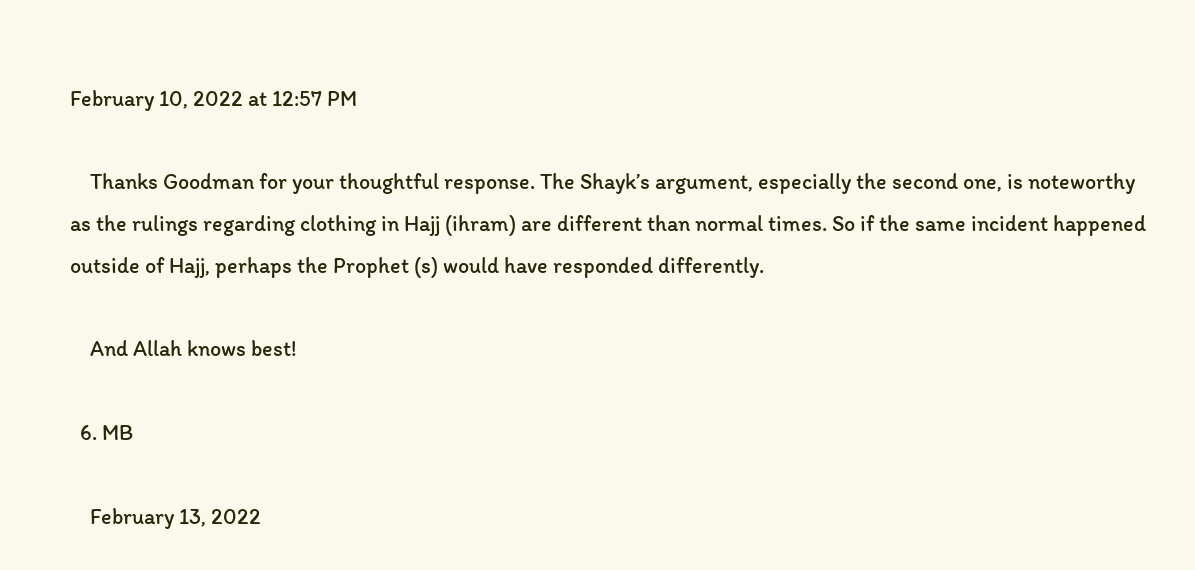February 10, 2022 at 12:57 PM

    Thanks Goodman for your thoughtful response. The Shayk’s argument, especially the second one, is noteworthy as the rulings regarding clothing in Hajj (ihram) are different than normal times. So if the same incident happened outside of Hajj, perhaps the Prophet (s) would have responded differently.

    And Allah knows best!

  6. MB

    February 13, 2022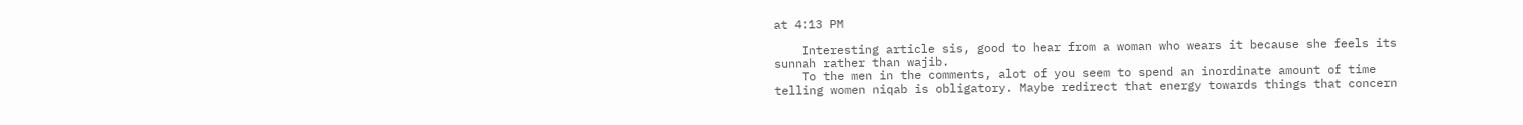at 4:13 PM

    Interesting article sis, good to hear from a woman who wears it because she feels its sunnah rather than wajib.
    To the men in the comments, alot of you seem to spend an inordinate amount of time telling women niqab is obligatory. Maybe redirect that energy towards things that concern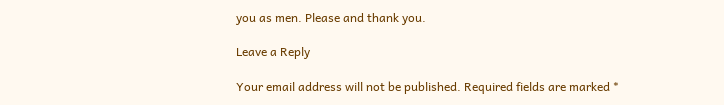you as men. Please and thank you.

Leave a Reply

Your email address will not be published. Required fields are marked *